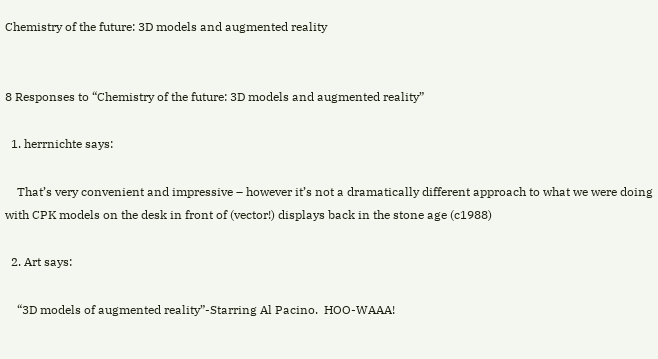Chemistry of the future: 3D models and augmented reality


8 Responses to “Chemistry of the future: 3D models and augmented reality”

  1. herrnichte says:

    That’s very convenient and impressive – however it’s not a dramatically different approach to what we were doing with CPK models on the desk in front of (vector!) displays back in the stone age (c1988)

  2. Art says:

    “3D models of augmented reality”-Starring Al Pacino.  HOO-WAAA!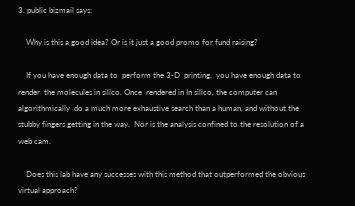3. public bizmail says:

    Why is this a good idea? Or is it just a good promo for fund raising?

    If you have enough data to  perform the 3-D  printing,  you have enough data to render  the molecules in silico. Once  rendered in In silico, the computer can algorithmically  do a much more exhaustive search than a human, and without the stubby fingers getting in the way.  Nor is the analysis confined to the resolution of a web cam.

    Does this lab have any successes with this method that outperformed the obvious virtual approach?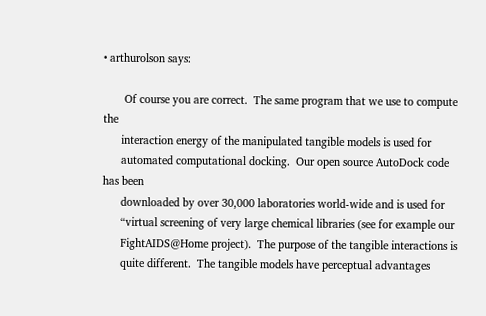• arthurolson says:

       Of course you are correct.  The same program that we use to compute the
      interaction energy of the manipulated tangible models is used for
      automated computational docking.  Our open source AutoDock code has been
      downloaded by over 30,000 laboratories world-wide and is used for
      “virtual screening of very large chemical libraries (see for example our
      FightAIDS@Home project).  The purpose of the tangible interactions is
      quite different.  The tangible models have perceptual advantages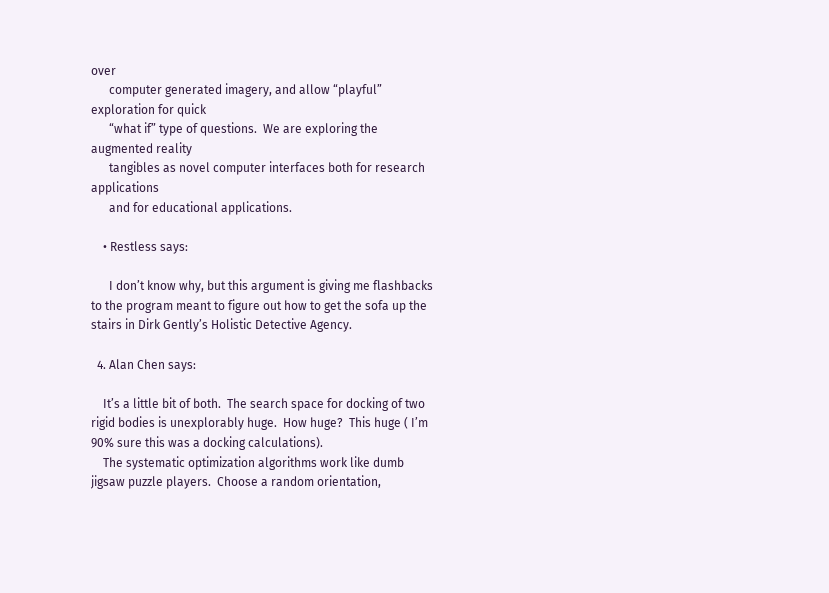over
      computer generated imagery, and allow “playful” exploration for quick
      “what if” type of questions.  We are exploring the augmented reality
      tangibles as novel computer interfaces both for research applications
      and for educational applications.

    • Restless says:

      I don’t know why, but this argument is giving me flashbacks to the program meant to figure out how to get the sofa up the stairs in Dirk Gently’s Holistic Detective Agency.

  4. Alan Chen says:

    It’s a little bit of both.  The search space for docking of two rigid bodies is unexplorably huge.  How huge?  This huge ( I’m 90% sure this was a docking calculations).
    The systematic optimization algorithms work like dumb jigsaw puzzle players.  Choose a random orientation,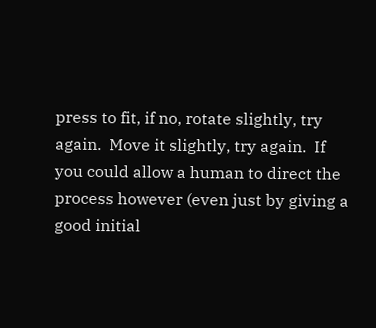press to fit, if no, rotate slightly, try again.  Move it slightly, try again.  If you could allow a human to direct the process however (even just by giving a good initial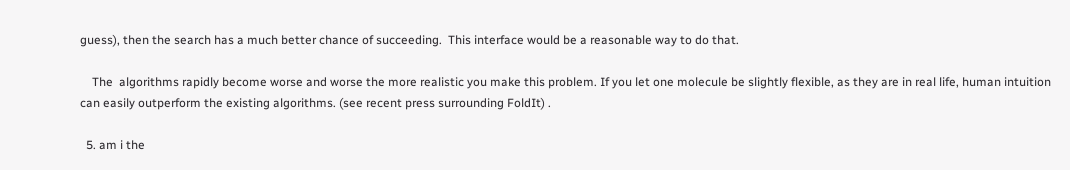guess), then the search has a much better chance of succeeding.  This interface would be a reasonable way to do that.

    The  algorithms rapidly become worse and worse the more realistic you make this problem. If you let one molecule be slightly flexible, as they are in real life, human intuition can easily outperform the existing algorithms. (see recent press surrounding FoldIt) .

  5. am i the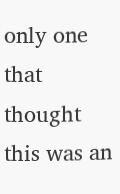only one that thought this was an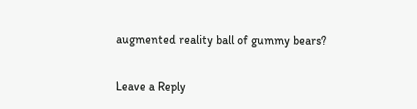augmented reality ball of gummy bears?

Leave a Reply